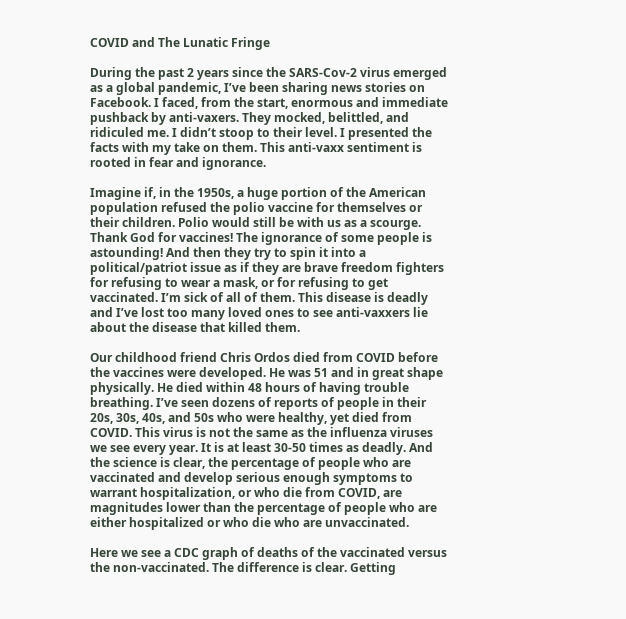COVID and The Lunatic Fringe

During the past 2 years since the SARS-Cov-2 virus emerged as a global pandemic, I’ve been sharing news stories on Facebook. I faced, from the start, enormous and immediate pushback by anti-vaxers. They mocked, belittled, and ridiculed me. I didn’t stoop to their level. I presented the facts with my take on them. This anti-vaxx sentiment is rooted in fear and ignorance.

Imagine if, in the 1950s, a huge portion of the American population refused the polio vaccine for themselves or their children. Polio would still be with us as a scourge. Thank God for vaccines! The ignorance of some people is astounding! And then they try to spin it into a political/patriot issue as if they are brave freedom fighters for refusing to wear a mask, or for refusing to get vaccinated. I’m sick of all of them. This disease is deadly and I’ve lost too many loved ones to see anti-vaxxers lie about the disease that killed them.

Our childhood friend Chris Ordos died from COVID before the vaccines were developed. He was 51 and in great shape physically. He died within 48 hours of having trouble breathing. I’ve seen dozens of reports of people in their 20s, 30s, 40s, and 50s who were healthy, yet died from COVID. This virus is not the same as the influenza viruses we see every year. It is at least 30-50 times as deadly. And the science is clear, the percentage of people who are vaccinated and develop serious enough symptoms to warrant hospitalization, or who die from COVID, are magnitudes lower than the percentage of people who are either hospitalized or who die who are unvaccinated.

Here we see a CDC graph of deaths of the vaccinated versus the non-vaccinated. The difference is clear. Getting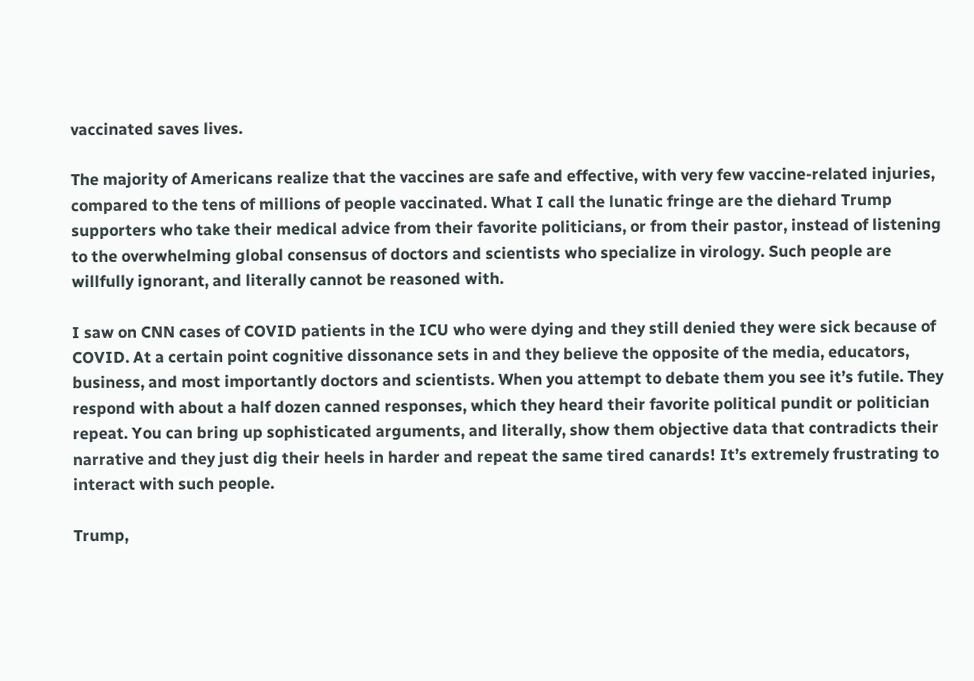vaccinated saves lives.

The majority of Americans realize that the vaccines are safe and effective, with very few vaccine-related injuries, compared to the tens of millions of people vaccinated. What I call the lunatic fringe are the diehard Trump supporters who take their medical advice from their favorite politicians, or from their pastor, instead of listening to the overwhelming global consensus of doctors and scientists who specialize in virology. Such people are willfully ignorant, and literally cannot be reasoned with.

I saw on CNN cases of COVID patients in the ICU who were dying and they still denied they were sick because of COVID. At a certain point cognitive dissonance sets in and they believe the opposite of the media, educators, business, and most importantly doctors and scientists. When you attempt to debate them you see it’s futile. They respond with about a half dozen canned responses, which they heard their favorite political pundit or politician repeat. You can bring up sophisticated arguments, and literally, show them objective data that contradicts their narrative and they just dig their heels in harder and repeat the same tired canards! It’s extremely frustrating to interact with such people.

Trump,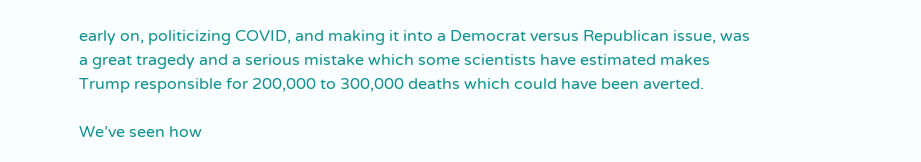early on, politicizing COVID, and making it into a Democrat versus Republican issue, was a great tragedy and a serious mistake which some scientists have estimated makes Trump responsible for 200,000 to 300,000 deaths which could have been averted.

We’ve seen how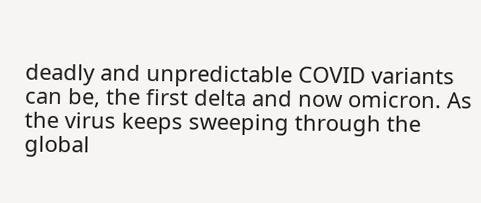deadly and unpredictable COVID variants can be, the first delta and now omicron. As the virus keeps sweeping through the global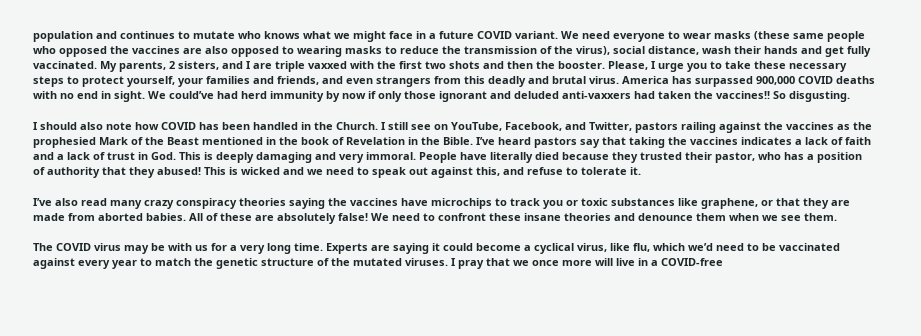population and continues to mutate who knows what we might face in a future COVID variant. We need everyone to wear masks (these same people who opposed the vaccines are also opposed to wearing masks to reduce the transmission of the virus), social distance, wash their hands and get fully vaccinated. My parents, 2 sisters, and I are triple vaxxed with the first two shots and then the booster. Please, I urge you to take these necessary steps to protect yourself, your families and friends, and even strangers from this deadly and brutal virus. America has surpassed 900,000 COVID deaths with no end in sight. We could’ve had herd immunity by now if only those ignorant and deluded anti-vaxxers had taken the vaccines!! So disgusting.

I should also note how COVID has been handled in the Church. I still see on YouTube, Facebook, and Twitter, pastors railing against the vaccines as the prophesied Mark of the Beast mentioned in the book of Revelation in the Bible. I’ve heard pastors say that taking the vaccines indicates a lack of faith and a lack of trust in God. This is deeply damaging and very immoral. People have literally died because they trusted their pastor, who has a position of authority that they abused! This is wicked and we need to speak out against this, and refuse to tolerate it.

I’ve also read many crazy conspiracy theories saying the vaccines have microchips to track you or toxic substances like graphene, or that they are made from aborted babies. All of these are absolutely false! We need to confront these insane theories and denounce them when we see them.

The COVID virus may be with us for a very long time. Experts are saying it could become a cyclical virus, like flu, which we’d need to be vaccinated against every year to match the genetic structure of the mutated viruses. I pray that we once more will live in a COVID-free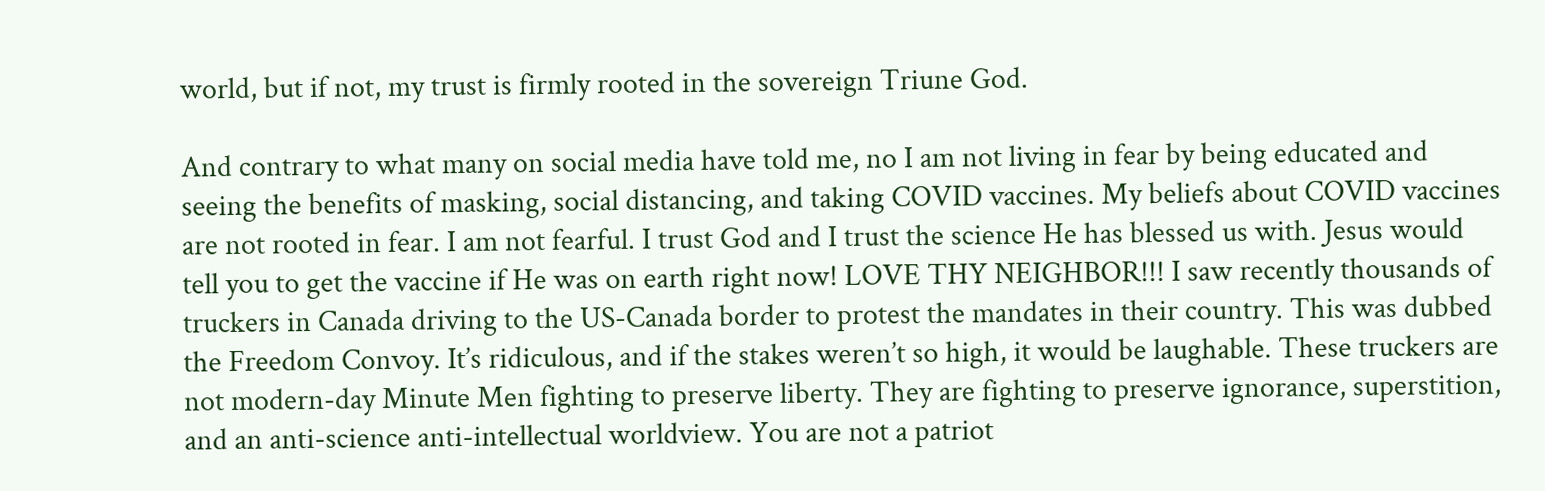world, but if not, my trust is firmly rooted in the sovereign Triune God.

And contrary to what many on social media have told me, no I am not living in fear by being educated and seeing the benefits of masking, social distancing, and taking COVID vaccines. My beliefs about COVID vaccines are not rooted in fear. I am not fearful. I trust God and I trust the science He has blessed us with. Jesus would tell you to get the vaccine if He was on earth right now! LOVE THY NEIGHBOR!!! I saw recently thousands of truckers in Canada driving to the US-Canada border to protest the mandates in their country. This was dubbed the Freedom Convoy. It’s ridiculous, and if the stakes weren’t so high, it would be laughable. These truckers are not modern-day Minute Men fighting to preserve liberty. They are fighting to preserve ignorance, superstition, and an anti-science anti-intellectual worldview. You are not a patriot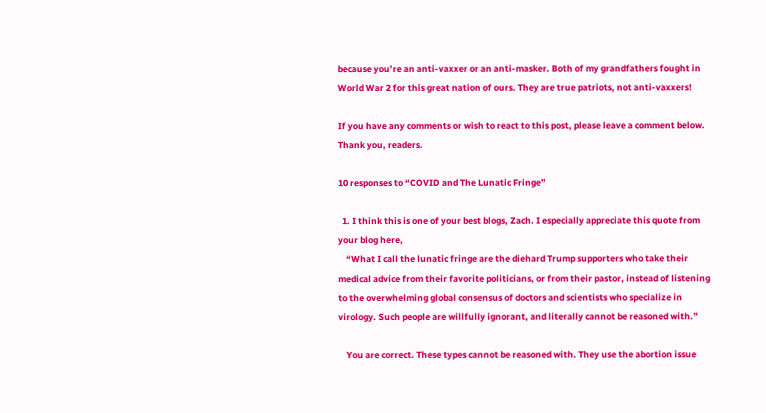because you’re an anti-vaxxer or an anti-masker. Both of my grandfathers fought in World War 2 for this great nation of ours. They are true patriots, not anti-vaxxers!

If you have any comments or wish to react to this post, please leave a comment below. Thank you, readers.

10 responses to “COVID and The Lunatic Fringe”

  1. I think this is one of your best blogs, Zach. I especially appreciate this quote from your blog here,
    “What I call the lunatic fringe are the diehard Trump supporters who take their medical advice from their favorite politicians, or from their pastor, instead of listening to the overwhelming global consensus of doctors and scientists who specialize in virology. Such people are willfully ignorant, and literally cannot be reasoned with.”

    You are correct. These types cannot be reasoned with. They use the abortion issue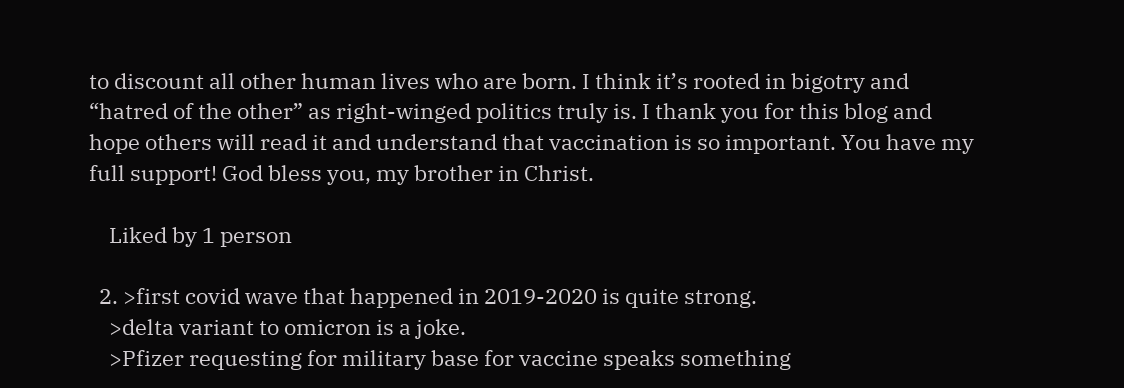to discount all other human lives who are born. I think it’s rooted in bigotry and “hatred of the other” as right-winged politics truly is. I thank you for this blog and hope others will read it and understand that vaccination is so important. You have my full support! God bless you, my brother in Christ.

    Liked by 1 person

  2. >first covid wave that happened in 2019-2020 is quite strong.
    >delta variant to omicron is a joke.
    >Pfizer requesting for military base for vaccine speaks something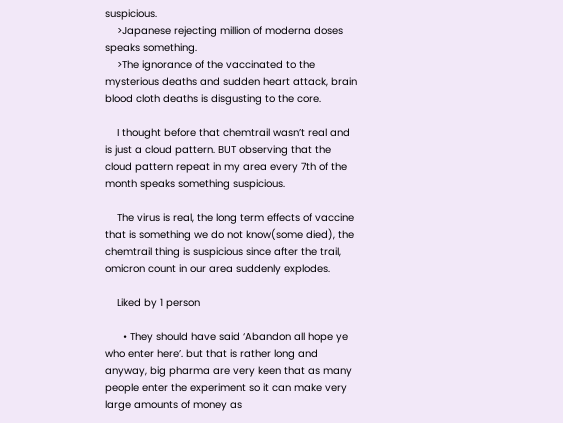suspicious.
    >Japanese rejecting million of moderna doses speaks something.
    >The ignorance of the vaccinated to the mysterious deaths and sudden heart attack, brain blood cloth deaths is disgusting to the core.

    I thought before that chemtrail wasn’t real and is just a cloud pattern. BUT observing that the cloud pattern repeat in my area every 7th of the month speaks something suspicious.

    The virus is real, the long term effects of vaccine that is something we do not know(some died), the chemtrail thing is suspicious since after the trail, omicron count in our area suddenly explodes.

    Liked by 1 person

      • They should have said ‘Abandon all hope ye who enter here’. but that is rather long and anyway, big pharma are very keen that as many people enter the experiment so it can make very large amounts of money as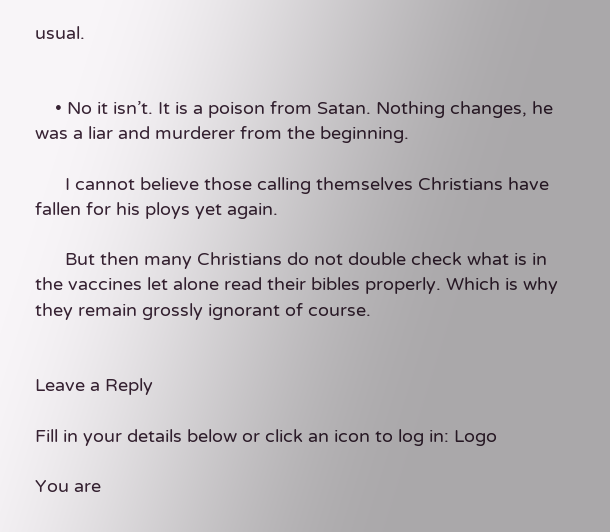usual.


    • No it isn’t. It is a poison from Satan. Nothing changes, he was a liar and murderer from the beginning.

      I cannot believe those calling themselves Christians have fallen for his ploys yet again.

      But then many Christians do not double check what is in the vaccines let alone read their bibles properly. Which is why they remain grossly ignorant of course.


Leave a Reply

Fill in your details below or click an icon to log in: Logo

You are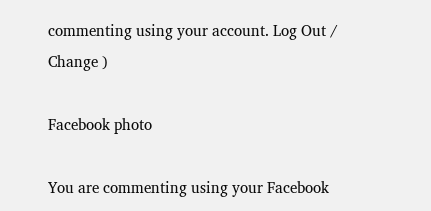commenting using your account. Log Out /  Change )

Facebook photo

You are commenting using your Facebook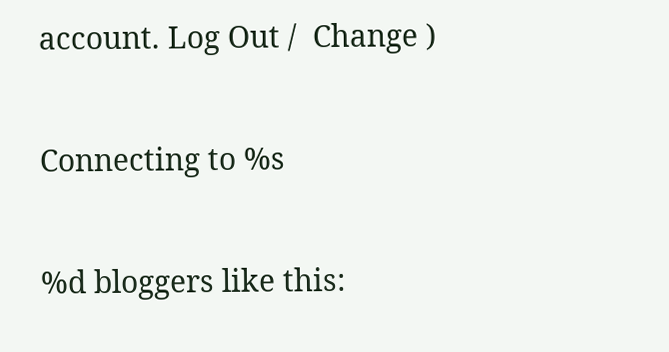account. Log Out /  Change )

Connecting to %s

%d bloggers like this: